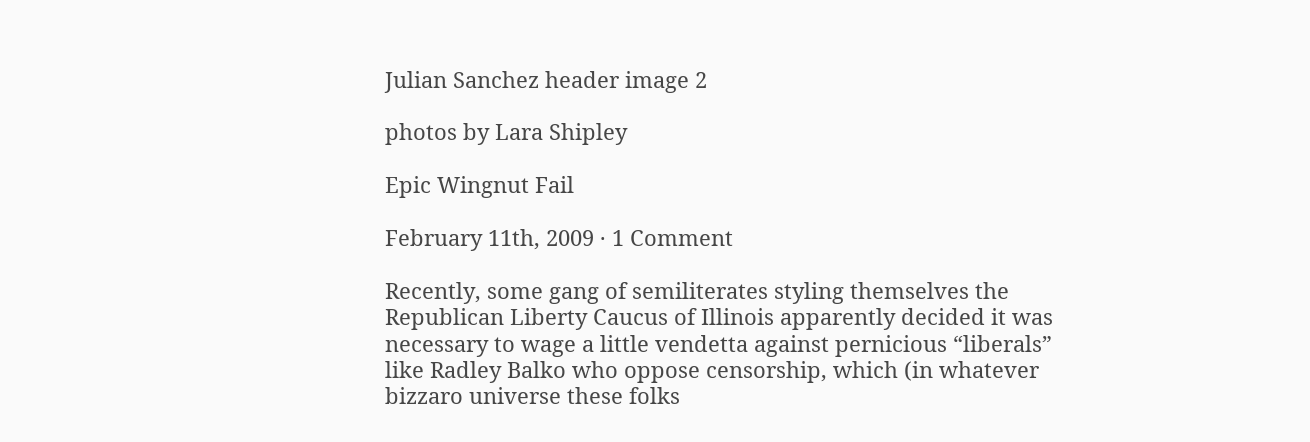Julian Sanchez header image 2

photos by Lara Shipley

Epic Wingnut Fail

February 11th, 2009 · 1 Comment

Recently, some gang of semiliterates styling themselves the Republican Liberty Caucus of Illinois apparently decided it was necessary to wage a little vendetta against pernicious “liberals” like Radley Balko who oppose censorship, which (in whatever bizzaro universe these folks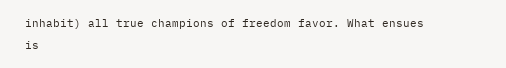inhabit) all true champions of freedom favor. What ensues is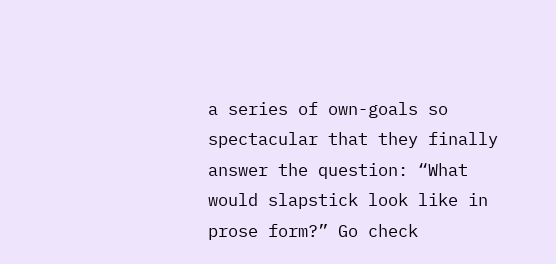a series of own-goals so spectacular that they finally answer the question: “What would slapstick look like in prose form?” Go check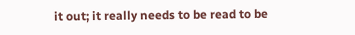it out; it really needs to be read to be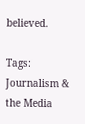believed.

Tags: Journalism & the Media